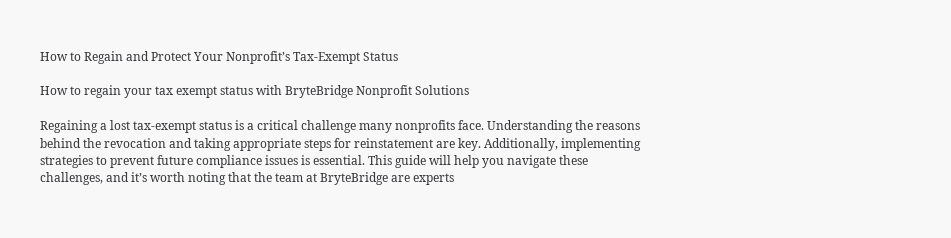How to Regain and Protect Your Nonprofit’s Tax-Exempt Status

How to regain your tax exempt status with BryteBridge Nonprofit Solutions

Regaining a lost tax-exempt status is a critical challenge many nonprofits face. Understanding the reasons behind the revocation and taking appropriate steps for reinstatement are key. Additionally, implementing strategies to prevent future compliance issues is essential. This guide will help you navigate these challenges, and it’s worth noting that the team at BryteBridge are experts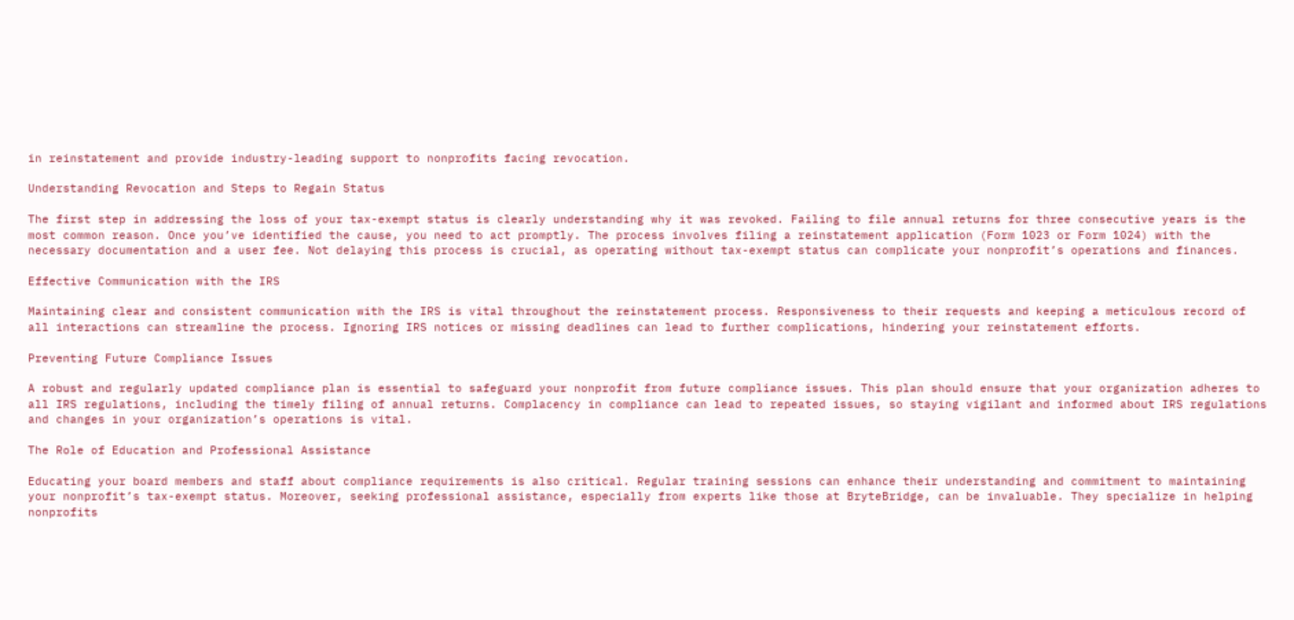in reinstatement and provide industry-leading support to nonprofits facing revocation.

Understanding Revocation and Steps to Regain Status

The first step in addressing the loss of your tax-exempt status is clearly understanding why it was revoked. Failing to file annual returns for three consecutive years is the most common reason. Once you’ve identified the cause, you need to act promptly. The process involves filing a reinstatement application (Form 1023 or Form 1024) with the necessary documentation and a user fee. Not delaying this process is crucial, as operating without tax-exempt status can complicate your nonprofit’s operations and finances.

Effective Communication with the IRS

Maintaining clear and consistent communication with the IRS is vital throughout the reinstatement process. Responsiveness to their requests and keeping a meticulous record of all interactions can streamline the process. Ignoring IRS notices or missing deadlines can lead to further complications, hindering your reinstatement efforts.

Preventing Future Compliance Issues

A robust and regularly updated compliance plan is essential to safeguard your nonprofit from future compliance issues. This plan should ensure that your organization adheres to all IRS regulations, including the timely filing of annual returns. Complacency in compliance can lead to repeated issues, so staying vigilant and informed about IRS regulations and changes in your organization’s operations is vital.

The Role of Education and Professional Assistance

Educating your board members and staff about compliance requirements is also critical. Regular training sessions can enhance their understanding and commitment to maintaining your nonprofit’s tax-exempt status. Moreover, seeking professional assistance, especially from experts like those at BryteBridge, can be invaluable. They specialize in helping nonprofits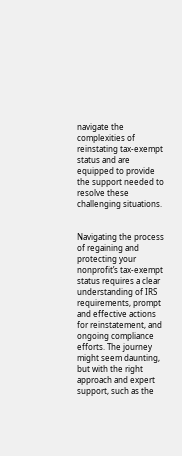navigate the complexities of reinstating tax-exempt status and are equipped to provide the support needed to resolve these challenging situations.


Navigating the process of regaining and protecting your nonprofit’s tax-exempt status requires a clear understanding of IRS requirements, prompt and effective actions for reinstatement, and ongoing compliance efforts. The journey might seem daunting, but with the right approach and expert support, such as the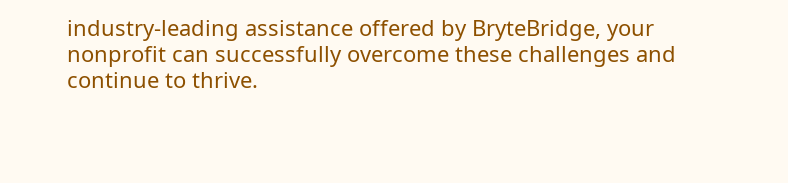industry-leading assistance offered by BryteBridge, your nonprofit can successfully overcome these challenges and continue to thrive.